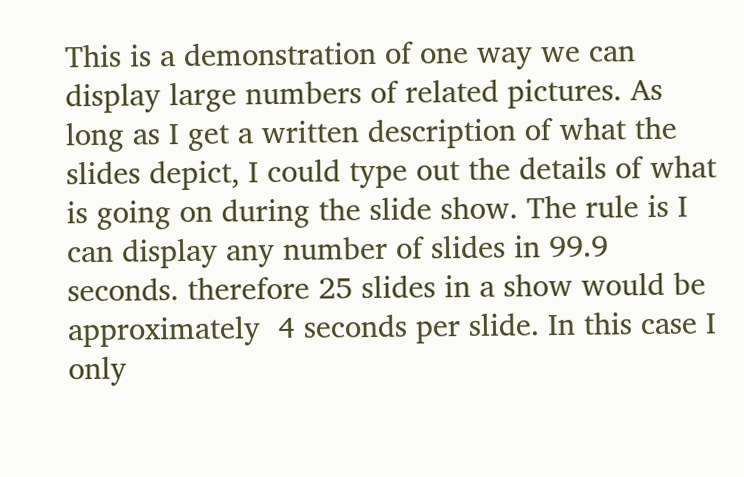This is a demonstration of one way we can display large numbers of related pictures. As long as I get a written description of what the slides depict, I could type out the details of what is going on during the slide show. The rule is I can display any number of slides in 99.9 seconds. therefore 25 slides in a show would be approximately  4 seconds per slide. In this case I only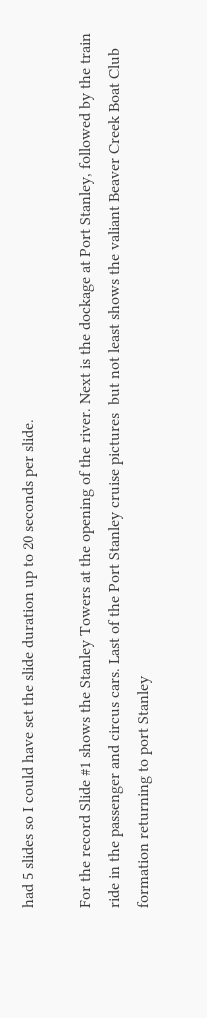had 5 slides so I could have set the slide duration up to 20 seconds per slide.

For the record Slide #1 shows the Stanley Towers at the opening of the river. Next is the dockage at Port Stanley, followed by the train ride in the passenger and circus cars. Last of the Port Stanley cruise pictures  but not least shows the valiant Beaver Creek Boat Club formation returning to port Stanley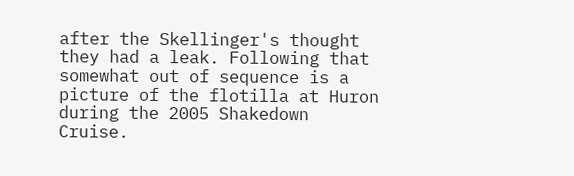after the Skellinger's thought they had a leak. Following that somewhat out of sequence is a picture of the flotilla at Huron during the 2005 Shakedown Cruise.